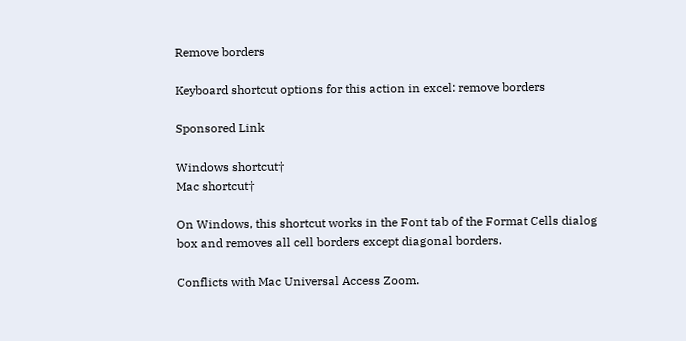Remove borders

Keyboard shortcut options for this action in excel: remove borders

Sponsored Link

Windows shortcut†
Mac shortcut†

On Windows, this shortcut works in the Font tab of the Format Cells dialog box and removes all cell borders except diagonal borders.

Conflicts with Mac Universal Access Zoom.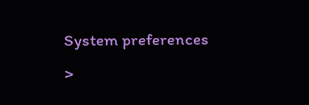System preferences >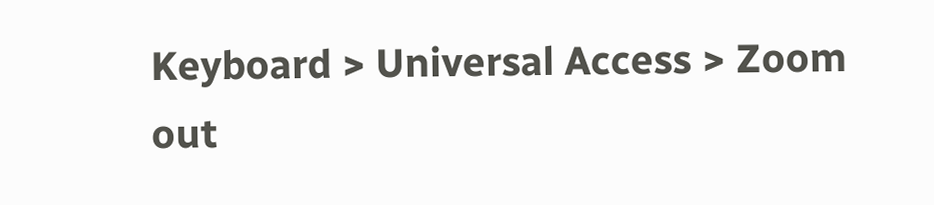Keyboard > Universal Access > Zoom out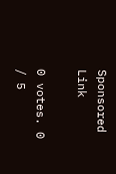Sponsored Link

0 votes. 0 / 5